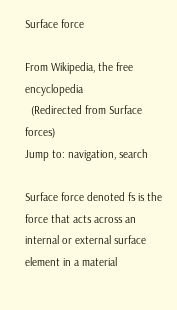Surface force

From Wikipedia, the free encyclopedia
  (Redirected from Surface forces)
Jump to: navigation, search

Surface force denoted fs is the force that acts across an internal or external surface element in a material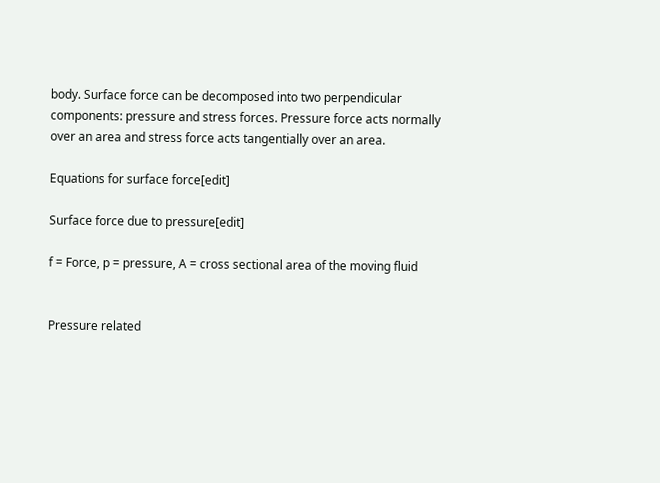body. Surface force can be decomposed into two perpendicular components: pressure and stress forces. Pressure force acts normally over an area and stress force acts tangentially over an area.

Equations for surface force[edit]

Surface force due to pressure[edit]

f = Force, p = pressure, A = cross sectional area of the moving fluid


Pressure related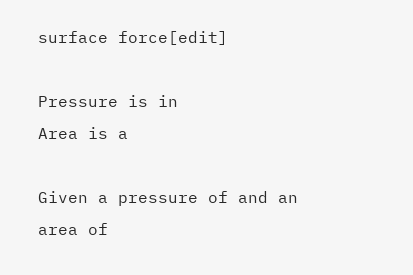surface force[edit]

Pressure is in
Area is a

Given a pressure of and an area of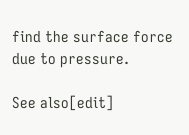find the surface force due to pressure.

See also[edit]